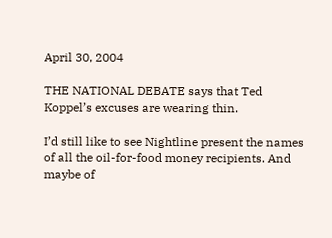April 30, 2004

THE NATIONAL DEBATE says that Ted Koppel’s excuses are wearing thin.

I’d still like to see Nightline present the names of all the oil-for-food money recipients. And maybe of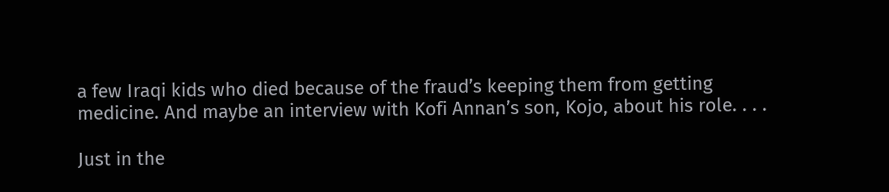a few Iraqi kids who died because of the fraud’s keeping them from getting medicine. And maybe an interview with Kofi Annan’s son, Kojo, about his role. . . .

Just in the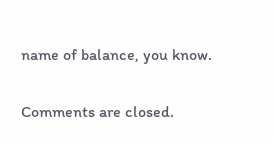name of balance, you know.

Comments are closed.